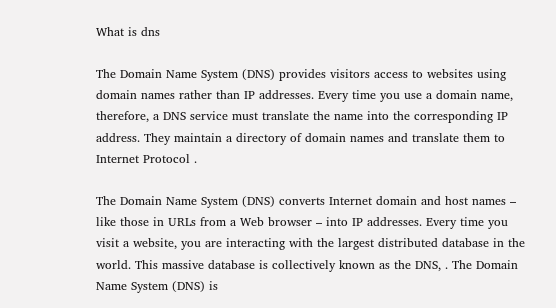What is dns

The Domain Name System (DNS) provides visitors access to websites using domain names rather than IP addresses. Every time you use a domain name, therefore, a DNS service must translate the name into the corresponding IP address. They maintain a directory of domain names and translate them to Internet Protocol .

The Domain Name System (DNS) converts Internet domain and host names – like those in URLs from a Web browser – into IP addresses. Every time you visit a website, you are interacting with the largest distributed database in the world. This massive database is collectively known as the DNS, . The Domain Name System (DNS) is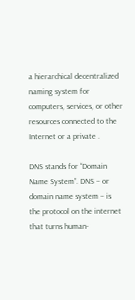a hierarchical decentralized naming system for computers, services, or other resources connected to the Internet or a private .

DNS stands for “Domain Name System”. DNS – or domain name system – is the protocol on the internet that turns human-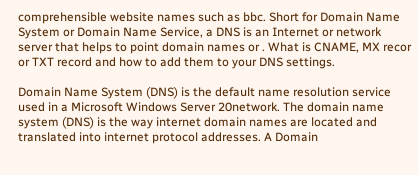comprehensible website names such as bbc. Short for Domain Name System or Domain Name Service, a DNS is an Internet or network server that helps to point domain names or . What is CNAME, MX recor or TXT record and how to add them to your DNS settings.

Domain Name System (DNS) is the default name resolution service used in a Microsoft Windows Server 20network. The domain name system (DNS) is the way internet domain names are located and translated into internet protocol addresses. A Domain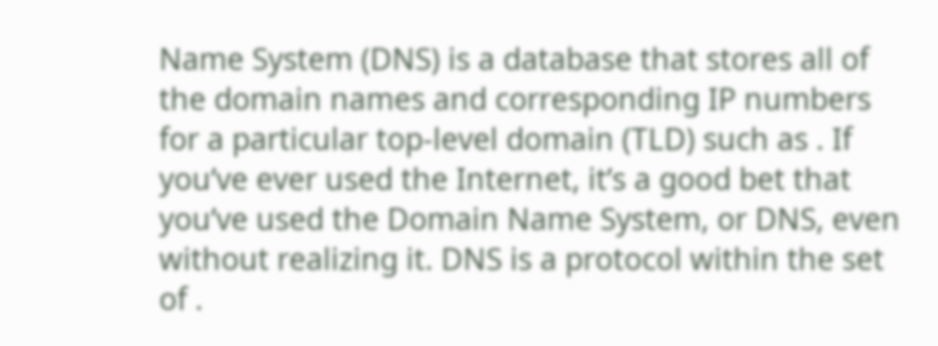Name System (DNS) is a database that stores all of the domain names and corresponding IP numbers for a particular top-level domain (TLD) such as . If you’ve ever used the Internet, it’s a good bet that you’ve used the Domain Name System, or DNS, even without realizing it. DNS is a protocol within the set of .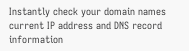Instantly check your domain names current IP address and DNS record information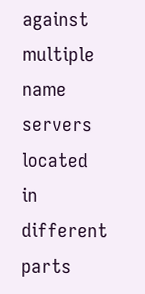against multiple name servers located in different parts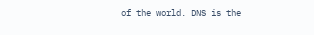of the world. DNS is the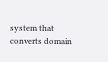system that converts domain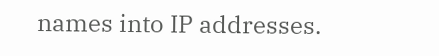names into IP addresses.